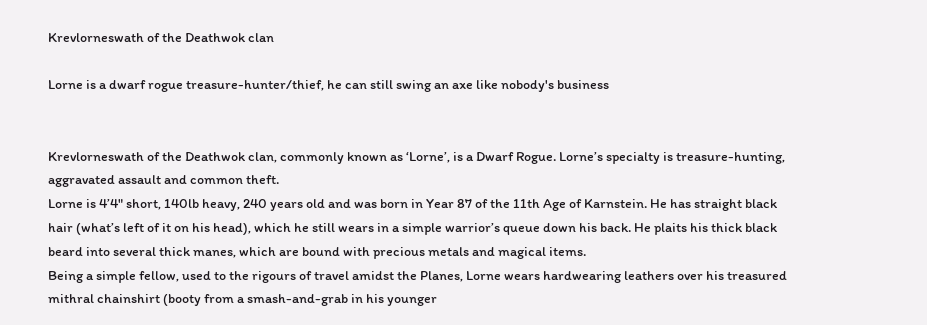Krevlorneswath of the Deathwok clan

Lorne is a dwarf rogue treasure-hunter/thief, he can still swing an axe like nobody's business


Krevlorneswath of the Deathwok clan, commonly known as ‘Lorne’, is a Dwarf Rogue. Lorne’s specialty is treasure-hunting, aggravated assault and common theft.
Lorne is 4’4" short, 140lb heavy, 240 years old and was born in Year 87 of the 11th Age of Karnstein. He has straight black hair (what’s left of it on his head), which he still wears in a simple warrior’s queue down his back. He plaits his thick black beard into several thick manes, which are bound with precious metals and magical items.
Being a simple fellow, used to the rigours of travel amidst the Planes, Lorne wears hardwearing leathers over his treasured mithral chainshirt (booty from a smash-and-grab in his younger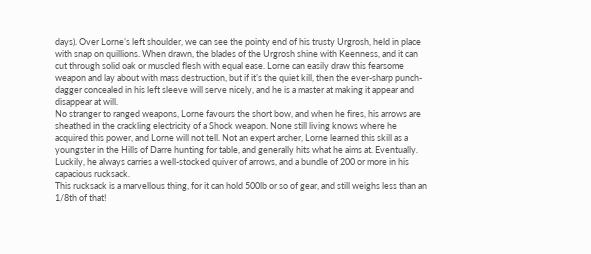days). Over Lorne’s left shoulder, we can see the pointy end of his trusty Urgrosh, held in place with snap on quillions. When drawn, the blades of the Urgrosh shine with Keenness, and it can cut through solid oak or muscled flesh with equal ease. Lorne can easily draw this fearsome weapon and lay about with mass destruction, but if it’s the quiet kill, then the ever-sharp punch-dagger concealed in his left sleeve will serve nicely, and he is a master at making it appear and disappear at will.
No stranger to ranged weapons, Lorne favours the short bow, and when he fires, his arrows are sheathed in the crackling electricity of a Shock weapon. None still living knows where he acquired this power, and Lorne will not tell. Not an expert archer, Lorne learned this skill as a youngster in the Hills of Darre hunting for table, and generally hits what he aims at. Eventually. Luckily, he always carries a well-stocked quiver of arrows, and a bundle of 200 or more in his capacious rucksack.
This rucksack is a marvellous thing, for it can hold 500lb or so of gear, and still weighs less than an 1/8th of that!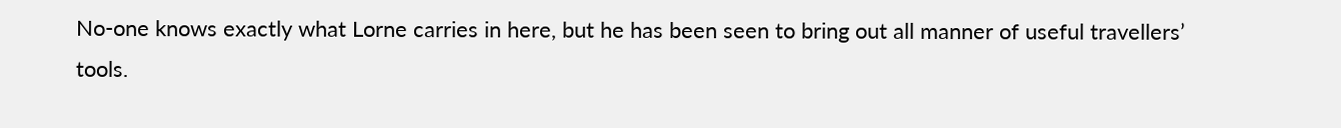No-one knows exactly what Lorne carries in here, but he has been seen to bring out all manner of useful travellers’ tools.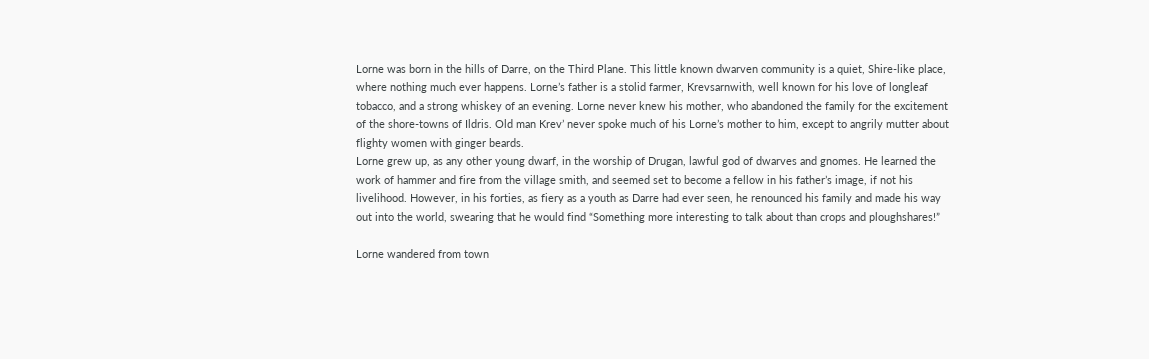Lorne was born in the hills of Darre, on the Third Plane. This little known dwarven community is a quiet, Shire-like place, where nothing much ever happens. Lorne’s father is a stolid farmer, Krevsarnwith, well known for his love of longleaf tobacco, and a strong whiskey of an evening. Lorne never knew his mother, who abandoned the family for the excitement of the shore-towns of Ildris. Old man Krev’ never spoke much of his Lorne’s mother to him, except to angrily mutter about flighty women with ginger beards.
Lorne grew up, as any other young dwarf, in the worship of Drugan, lawful god of dwarves and gnomes. He learned the work of hammer and fire from the village smith, and seemed set to become a fellow in his father’s image, if not his livelihood. However, in his forties, as fiery as a youth as Darre had ever seen, he renounced his family and made his way out into the world, swearing that he would find “Something more interesting to talk about than crops and ploughshares!”

Lorne wandered from town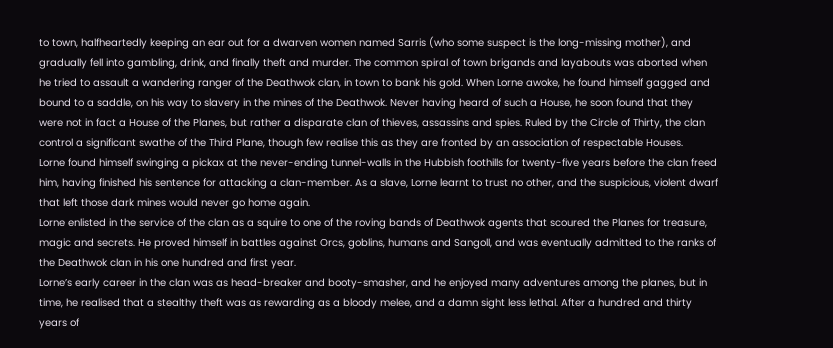to town, halfheartedly keeping an ear out for a dwarven women named Sarris (who some suspect is the long-missing mother), and gradually fell into gambling, drink, and finally theft and murder. The common spiral of town brigands and layabouts was aborted when he tried to assault a wandering ranger of the Deathwok clan, in town to bank his gold. When Lorne awoke, he found himself gagged and bound to a saddle, on his way to slavery in the mines of the Deathwok. Never having heard of such a House, he soon found that they were not in fact a House of the Planes, but rather a disparate clan of thieves, assassins and spies. Ruled by the Circle of Thirty, the clan control a significant swathe of the Third Plane, though few realise this as they are fronted by an association of respectable Houses.
Lorne found himself swinging a pickax at the never-ending tunnel-walls in the Hubbish foothills for twenty-five years before the clan freed him, having finished his sentence for attacking a clan-member. As a slave, Lorne learnt to trust no other, and the suspicious, violent dwarf that left those dark mines would never go home again.
Lorne enlisted in the service of the clan as a squire to one of the roving bands of Deathwok agents that scoured the Planes for treasure, magic and secrets. He proved himself in battles against Orcs, goblins, humans and Sangoll, and was eventually admitted to the ranks of the Deathwok clan in his one hundred and first year.
Lorne’s early career in the clan was as head-breaker and booty-smasher, and he enjoyed many adventures among the planes, but in time, he realised that a stealthy theft was as rewarding as a bloody melee, and a damn sight less lethal. After a hundred and thirty years of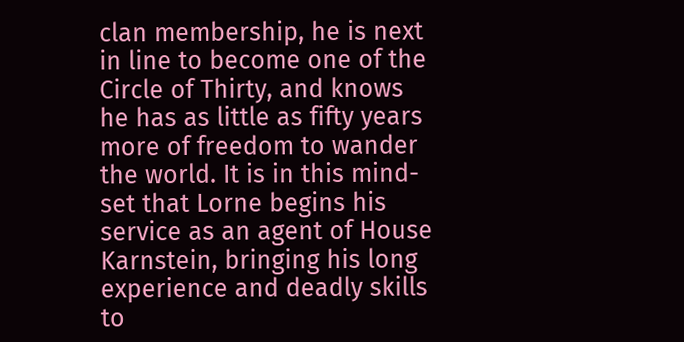clan membership, he is next in line to become one of the Circle of Thirty, and knows he has as little as fifty years more of freedom to wander the world. It is in this mind-set that Lorne begins his service as an agent of House Karnstein, bringing his long experience and deadly skills to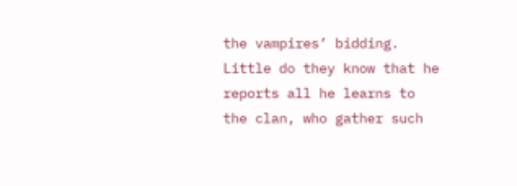the vampires’ bidding. Little do they know that he reports all he learns to the clan, who gather such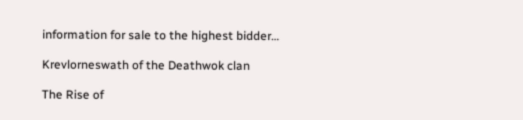information for sale to the highest bidder…

Krevlorneswath of the Deathwok clan

The Rise of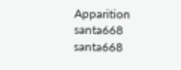Apparition santa668 santa668